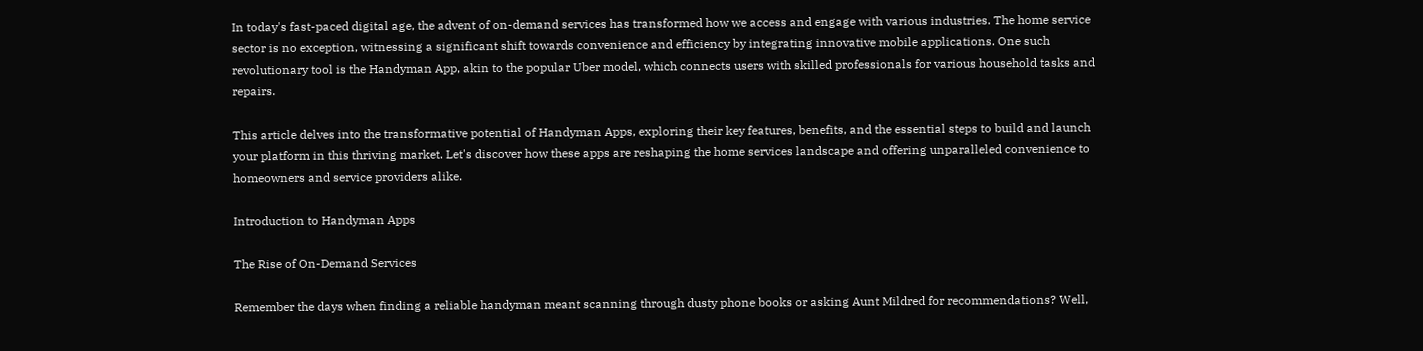In today's fast-paced digital age, the advent of on-demand services has transformed how we access and engage with various industries. The home service sector is no exception, witnessing a significant shift towards convenience and efficiency by integrating innovative mobile applications. One such revolutionary tool is the Handyman App, akin to the popular Uber model, which connects users with skilled professionals for various household tasks and repairs.

This article delves into the transformative potential of Handyman Apps, exploring their key features, benefits, and the essential steps to build and launch your platform in this thriving market. Let's discover how these apps are reshaping the home services landscape and offering unparalleled convenience to homeowners and service providers alike.

Introduction to Handyman Apps

The Rise of On-Demand Services

Remember the days when finding a reliable handyman meant scanning through dusty phone books or asking Aunt Mildred for recommendations? Well,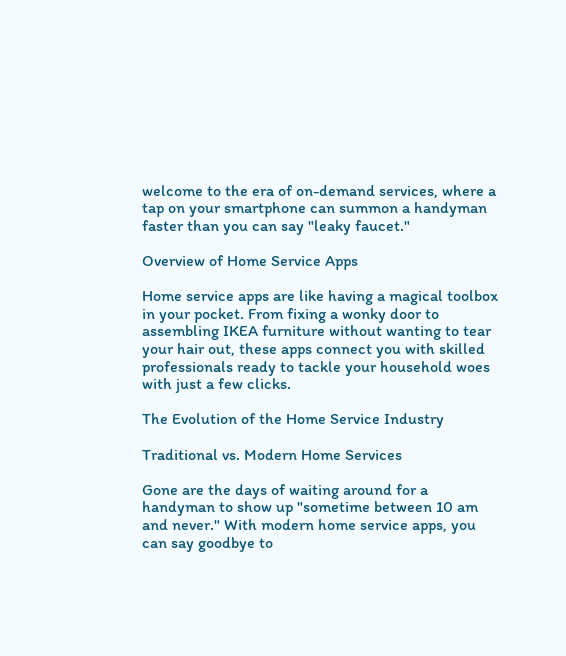welcome to the era of on-demand services, where a tap on your smartphone can summon a handyman faster than you can say "leaky faucet."

Overview of Home Service Apps

Home service apps are like having a magical toolbox in your pocket. From fixing a wonky door to assembling IKEA furniture without wanting to tear your hair out, these apps connect you with skilled professionals ready to tackle your household woes with just a few clicks.

The Evolution of the Home Service Industry

Traditional vs. Modern Home Services

Gone are the days of waiting around for a handyman to show up "sometime between 10 am and never." With modern home service apps, you can say goodbye to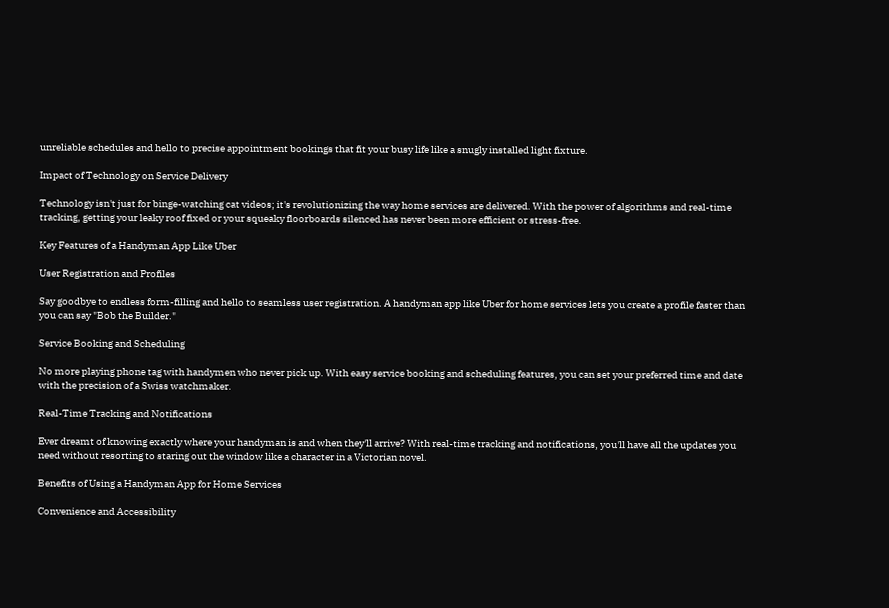unreliable schedules and hello to precise appointment bookings that fit your busy life like a snugly installed light fixture.

Impact of Technology on Service Delivery

Technology isn't just for binge-watching cat videos; it's revolutionizing the way home services are delivered. With the power of algorithms and real-time tracking, getting your leaky roof fixed or your squeaky floorboards silenced has never been more efficient or stress-free.

Key Features of a Handyman App Like Uber

User Registration and Profiles

Say goodbye to endless form-filling and hello to seamless user registration. A handyman app like Uber for home services lets you create a profile faster than you can say "Bob the Builder."

Service Booking and Scheduling

No more playing phone tag with handymen who never pick up. With easy service booking and scheduling features, you can set your preferred time and date with the precision of a Swiss watchmaker.

Real-Time Tracking and Notifications

Ever dreamt of knowing exactly where your handyman is and when they'll arrive? With real-time tracking and notifications, you'll have all the updates you need without resorting to staring out the window like a character in a Victorian novel.

Benefits of Using a Handyman App for Home Services

Convenience and Accessibility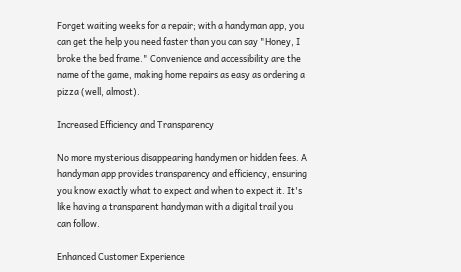Forget waiting weeks for a repair; with a handyman app, you can get the help you need faster than you can say "Honey, I broke the bed frame." Convenience and accessibility are the name of the game, making home repairs as easy as ordering a pizza (well, almost).

Increased Efficiency and Transparency

No more mysterious disappearing handymen or hidden fees. A handyman app provides transparency and efficiency, ensuring you know exactly what to expect and when to expect it. It's like having a transparent handyman with a digital trail you can follow.

Enhanced Customer Experience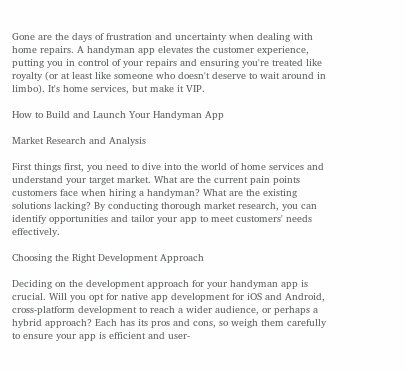Gone are the days of frustration and uncertainty when dealing with home repairs. A handyman app elevates the customer experience, putting you in control of your repairs and ensuring you're treated like royalty (or at least like someone who doesn't deserve to wait around in limbo). It's home services, but make it VIP.

How to Build and Launch Your Handyman App

Market Research and Analysis

First things first, you need to dive into the world of home services and understand your target market. What are the current pain points customers face when hiring a handyman? What are the existing solutions lacking? By conducting thorough market research, you can identify opportunities and tailor your app to meet customers' needs effectively.

Choosing the Right Development Approach

Deciding on the development approach for your handyman app is crucial. Will you opt for native app development for iOS and Android, cross-platform development to reach a wider audience, or perhaps a hybrid approach? Each has its pros and cons, so weigh them carefully to ensure your app is efficient and user-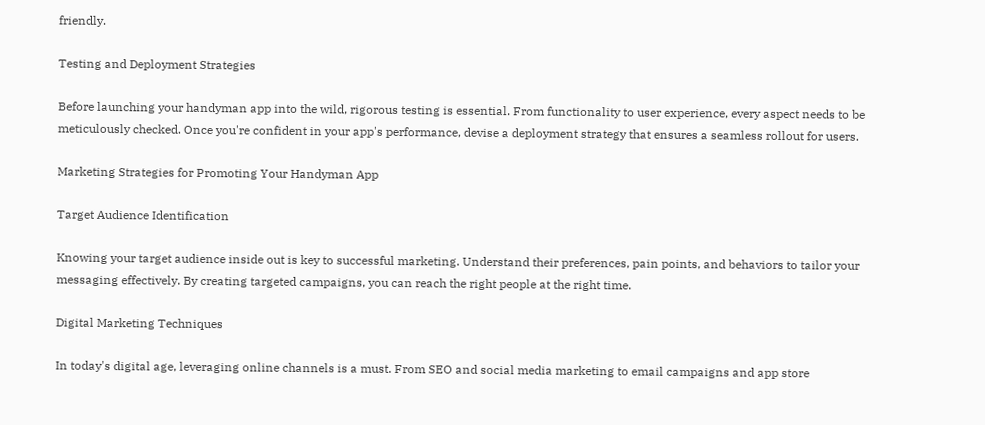friendly.

Testing and Deployment Strategies

Before launching your handyman app into the wild, rigorous testing is essential. From functionality to user experience, every aspect needs to be meticulously checked. Once you're confident in your app's performance, devise a deployment strategy that ensures a seamless rollout for users.

Marketing Strategies for Promoting Your Handyman App

Target Audience Identification

Knowing your target audience inside out is key to successful marketing. Understand their preferences, pain points, and behaviors to tailor your messaging effectively. By creating targeted campaigns, you can reach the right people at the right time.

Digital Marketing Techniques

In today's digital age, leveraging online channels is a must. From SEO and social media marketing to email campaigns and app store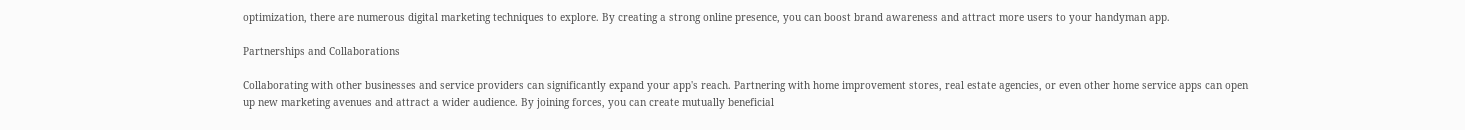optimization, there are numerous digital marketing techniques to explore. By creating a strong online presence, you can boost brand awareness and attract more users to your handyman app.

Partnerships and Collaborations

Collaborating with other businesses and service providers can significantly expand your app's reach. Partnering with home improvement stores, real estate agencies, or even other home service apps can open up new marketing avenues and attract a wider audience. By joining forces, you can create mutually beneficial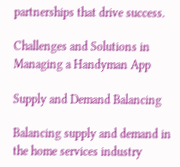partnerships that drive success.

Challenges and Solutions in Managing a Handyman App

Supply and Demand Balancing

Balancing supply and demand in the home services industry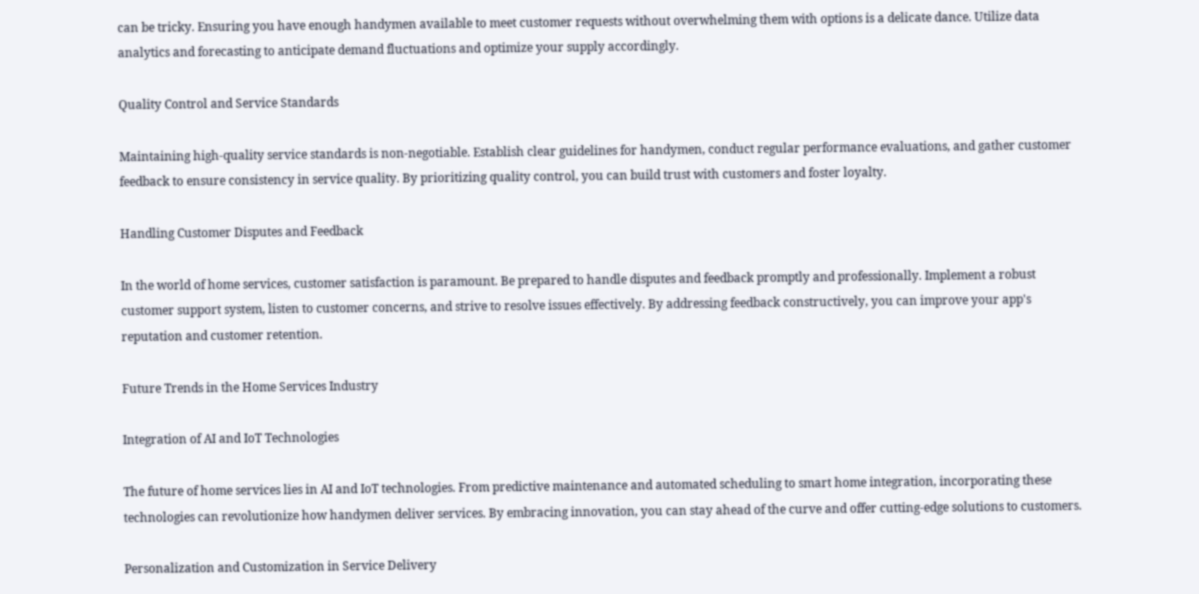can be tricky. Ensuring you have enough handymen available to meet customer requests without overwhelming them with options is a delicate dance. Utilize data analytics and forecasting to anticipate demand fluctuations and optimize your supply accordingly.

Quality Control and Service Standards

Maintaining high-quality service standards is non-negotiable. Establish clear guidelines for handymen, conduct regular performance evaluations, and gather customer feedback to ensure consistency in service quality. By prioritizing quality control, you can build trust with customers and foster loyalty.

Handling Customer Disputes and Feedback

In the world of home services, customer satisfaction is paramount. Be prepared to handle disputes and feedback promptly and professionally. Implement a robust customer support system, listen to customer concerns, and strive to resolve issues effectively. By addressing feedback constructively, you can improve your app's reputation and customer retention.

Future Trends in the Home Services Industry

Integration of AI and IoT Technologies

The future of home services lies in AI and IoT technologies. From predictive maintenance and automated scheduling to smart home integration, incorporating these technologies can revolutionize how handymen deliver services. By embracing innovation, you can stay ahead of the curve and offer cutting-edge solutions to customers.

Personalization and Customization in Service Delivery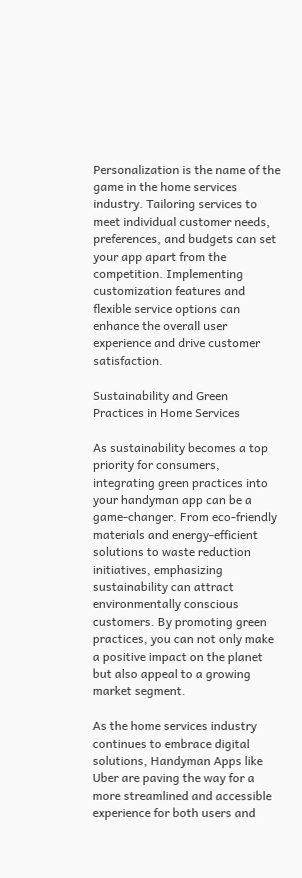Personalization is the name of the game in the home services industry. Tailoring services to meet individual customer needs, preferences, and budgets can set your app apart from the competition. Implementing customization features and flexible service options can enhance the overall user experience and drive customer satisfaction.

Sustainability and Green Practices in Home Services

As sustainability becomes a top priority for consumers, integrating green practices into your handyman app can be a game-changer. From eco-friendly materials and energy-efficient solutions to waste reduction initiatives, emphasizing sustainability can attract environmentally conscious customers. By promoting green practices, you can not only make a positive impact on the planet but also appeal to a growing market segment.

As the home services industry continues to embrace digital solutions, Handyman Apps like Uber are paving the way for a more streamlined and accessible experience for both users and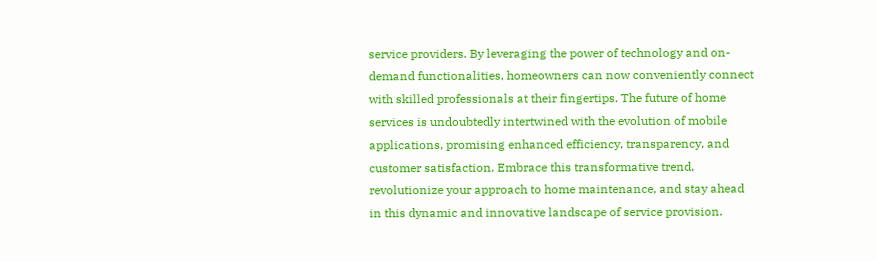service providers. By leveraging the power of technology and on-demand functionalities, homeowners can now conveniently connect with skilled professionals at their fingertips. The future of home services is undoubtedly intertwined with the evolution of mobile applications, promising enhanced efficiency, transparency, and customer satisfaction. Embrace this transformative trend, revolutionize your approach to home maintenance, and stay ahead in this dynamic and innovative landscape of service provision.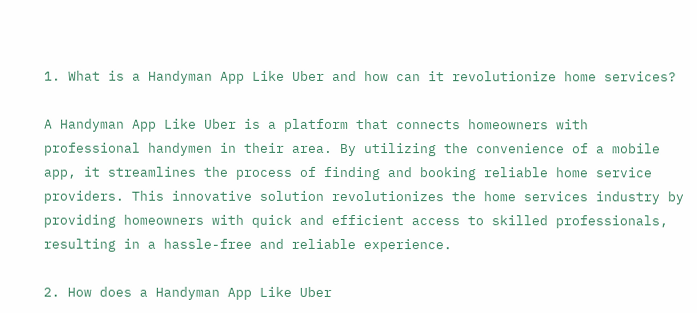1. What is a Handyman App Like Uber and how can it revolutionize home services?

A Handyman App Like Uber is a platform that connects homeowners with professional handymen in their area. By utilizing the convenience of a mobile app, it streamlines the process of finding and booking reliable home service providers. This innovative solution revolutionizes the home services industry by providing homeowners with quick and efficient access to skilled professionals, resulting in a hassle-free and reliable experience.

2. How does a Handyman App Like Uber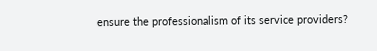ensure the professionalism of its service providers?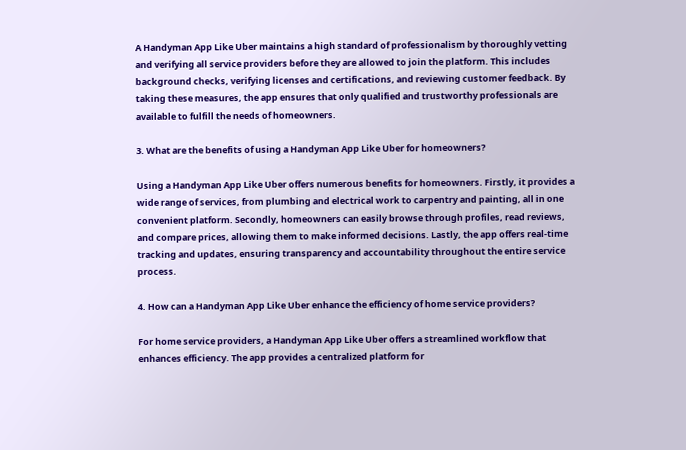A Handyman App Like Uber maintains a high standard of professionalism by thoroughly vetting and verifying all service providers before they are allowed to join the platform. This includes background checks, verifying licenses and certifications, and reviewing customer feedback. By taking these measures, the app ensures that only qualified and trustworthy professionals are available to fulfill the needs of homeowners.

3. What are the benefits of using a Handyman App Like Uber for homeowners?

Using a Handyman App Like Uber offers numerous benefits for homeowners. Firstly, it provides a wide range of services, from plumbing and electrical work to carpentry and painting, all in one convenient platform. Secondly, homeowners can easily browse through profiles, read reviews, and compare prices, allowing them to make informed decisions. Lastly, the app offers real-time tracking and updates, ensuring transparency and accountability throughout the entire service process.

4. How can a Handyman App Like Uber enhance the efficiency of home service providers?

For home service providers, a Handyman App Like Uber offers a streamlined workflow that enhances efficiency. The app provides a centralized platform for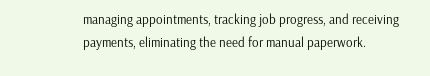managing appointments, tracking job progress, and receiving payments, eliminating the need for manual paperwork.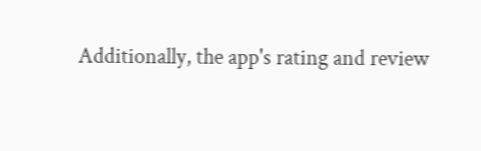Additionally, the app's rating and review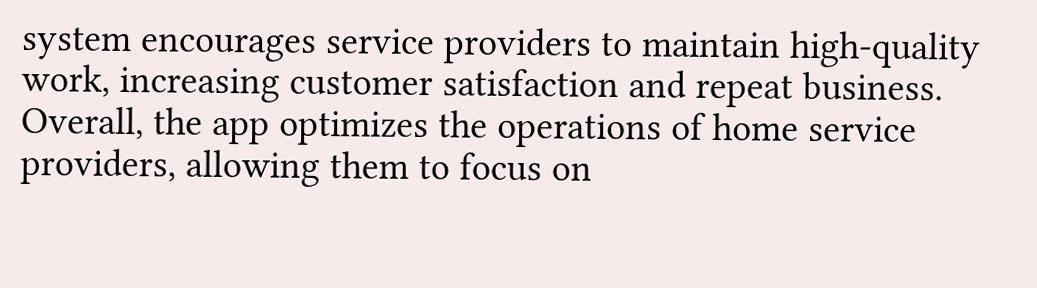system encourages service providers to maintain high-quality work, increasing customer satisfaction and repeat business. Overall, the app optimizes the operations of home service providers, allowing them to focus on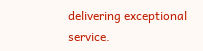delivering exceptional service.